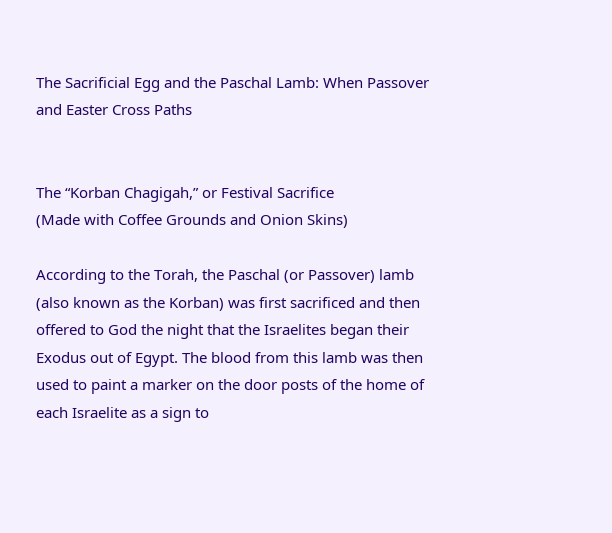The Sacrificial Egg and the Paschal Lamb: When Passover and Easter Cross Paths


The “Korban Chagigah,” or Festival Sacrifice
(Made with Coffee Grounds and Onion Skins)

According to the Torah, the Paschal (or Passover) lamb (also known as the Korban) was first sacrificed and then offered to God the night that the Israelites began their Exodus out of Egypt. The blood from this lamb was then used to paint a marker on the door posts of the home of each Israelite as a sign to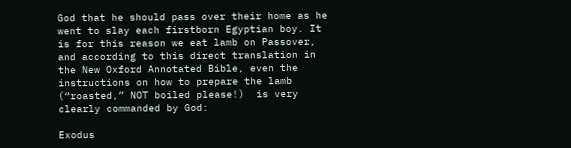God that he should pass over their home as he went to slay each firstborn Egyptian boy. It is for this reason we eat lamb on Passover, and according to this direct translation in the New Oxford Annotated Bible, even the instructions on how to prepare the lamb (“roasted,” NOT boiled please!)  is very clearly commanded by God:

Exodus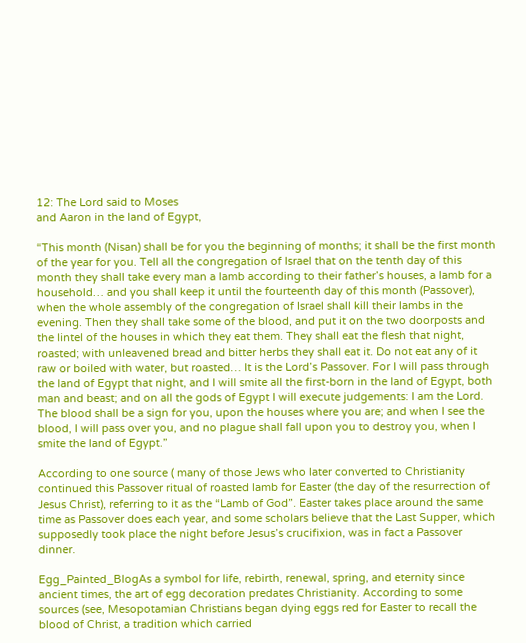12: The Lord said to Moses
and Aaron in the land of Egypt,

“This month (Nisan) shall be for you the beginning of months; it shall be the first month of the year for you. Tell all the congregation of Israel that on the tenth day of this month they shall take every man a lamb according to their father’s houses, a lamb for a household… and you shall keep it until the fourteenth day of this month (Passover), when the whole assembly of the congregation of Israel shall kill their lambs in the evening. Then they shall take some of the blood, and put it on the two doorposts and the lintel of the houses in which they eat them. They shall eat the flesh that night, roasted; with unleavened bread and bitter herbs they shall eat it. Do not eat any of it raw or boiled with water, but roasted… It is the Lord’s Passover. For I will pass through the land of Egypt that night, and I will smite all the first-born in the land of Egypt, both man and beast; and on all the gods of Egypt I will execute judgements: I am the Lord. The blood shall be a sign for you, upon the houses where you are; and when I see the blood, I will pass over you, and no plague shall fall upon you to destroy you, when I smite the land of Egypt.”

According to one source ( many of those Jews who later converted to Christianity continued this Passover ritual of roasted lamb for Easter (the day of the resurrection of Jesus Christ), referring to it as the “Lamb of God”. Easter takes place around the same time as Passover does each year, and some scholars believe that the Last Supper, which supposedly took place the night before Jesus’s crucifixion, was in fact a Passover dinner.

Egg_Painted_BlogAs a symbol for life, rebirth, renewal, spring, and eternity since ancient times, the art of egg decoration predates Christianity. According to some sources (see, Mesopotamian Christians began dying eggs red for Easter to recall the blood of Christ, a tradition which carried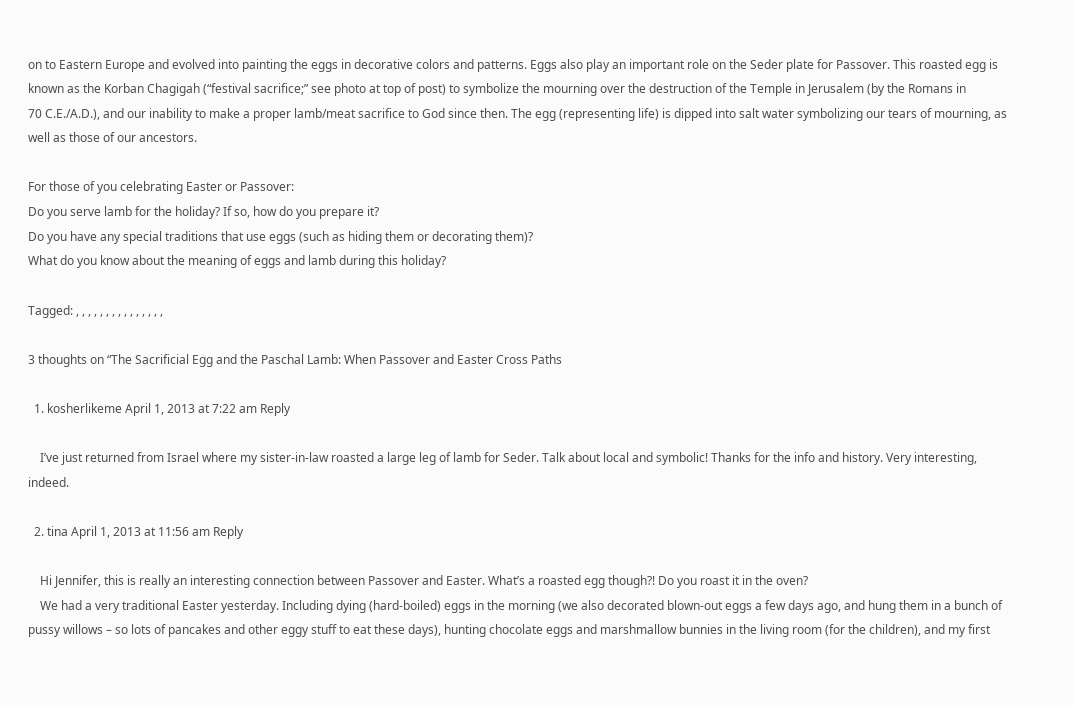on to Eastern Europe and evolved into painting the eggs in decorative colors and patterns. Eggs also play an important role on the Seder plate for Passover. This roasted egg is known as the Korban Chagigah (“festival sacrifice;” see photo at top of post) to symbolize the mourning over the destruction of the Temple in Jerusalem (by the Romans in
70 C.E./A.D.), and our inability to make a proper lamb/meat sacrifice to God since then. The egg (representing life) is dipped into salt water symbolizing our tears of mourning, as well as those of our ancestors.

For those of you celebrating Easter or Passover:
Do you serve lamb for the holiday? If so, how do you prepare it?
Do you have any special traditions that use eggs (such as hiding them or decorating them)?
What do you know about the meaning of eggs and lamb during this holiday?

Tagged: , , , , , , , , , , , , , , ,

3 thoughts on “The Sacrificial Egg and the Paschal Lamb: When Passover and Easter Cross Paths

  1. kosherlikeme April 1, 2013 at 7:22 am Reply

    I’ve just returned from Israel where my sister-in-law roasted a large leg of lamb for Seder. Talk about local and symbolic! Thanks for the info and history. Very interesting, indeed.

  2. tina April 1, 2013 at 11:56 am Reply

    Hi Jennifer, this is really an interesting connection between Passover and Easter. What’s a roasted egg though?! Do you roast it in the oven?
    We had a very traditional Easter yesterday. Including dying (hard-boiled) eggs in the morning (we also decorated blown-out eggs a few days ago, and hung them in a bunch of pussy willows – so lots of pancakes and other eggy stuff to eat these days), hunting chocolate eggs and marshmallow bunnies in the living room (for the children), and my first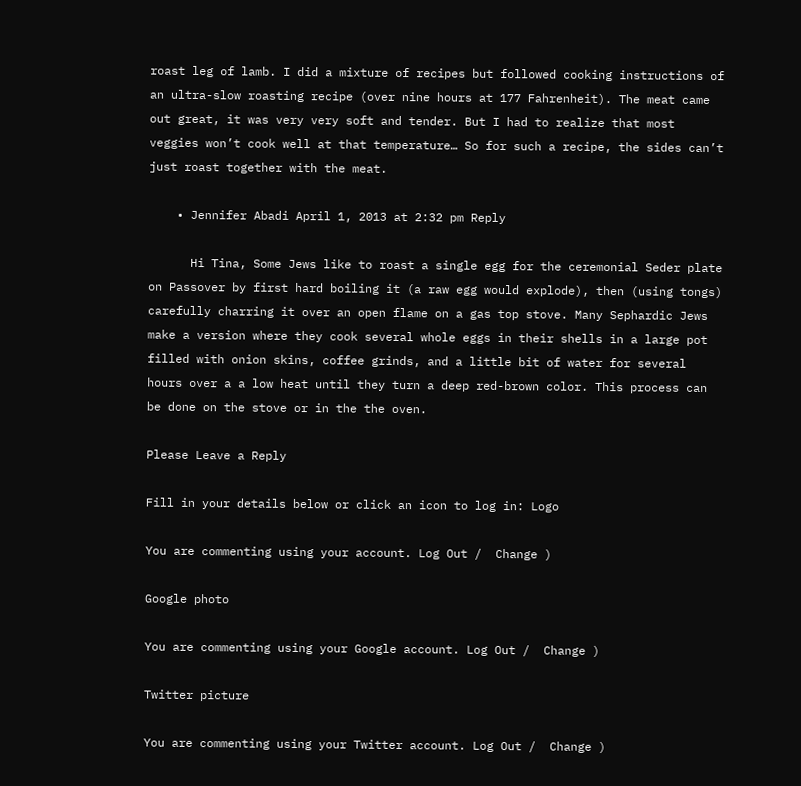roast leg of lamb. I did a mixture of recipes but followed cooking instructions of an ultra-slow roasting recipe (over nine hours at 177 Fahrenheit). The meat came out great, it was very very soft and tender. But I had to realize that most veggies won’t cook well at that temperature… So for such a recipe, the sides can’t just roast together with the meat.

    • Jennifer Abadi April 1, 2013 at 2:32 pm Reply

      Hi Tina, Some Jews like to roast a single egg for the ceremonial Seder plate on Passover by first hard boiling it (a raw egg would explode), then (using tongs) carefully charring it over an open flame on a gas top stove. Many Sephardic Jews make a version where they cook several whole eggs in their shells in a large pot filled with onion skins, coffee grinds, and a little bit of water for several hours over a a low heat until they turn a deep red-brown color. This process can be done on the stove or in the the oven.

Please Leave a Reply

Fill in your details below or click an icon to log in: Logo

You are commenting using your account. Log Out /  Change )

Google photo

You are commenting using your Google account. Log Out /  Change )

Twitter picture

You are commenting using your Twitter account. Log Out /  Change )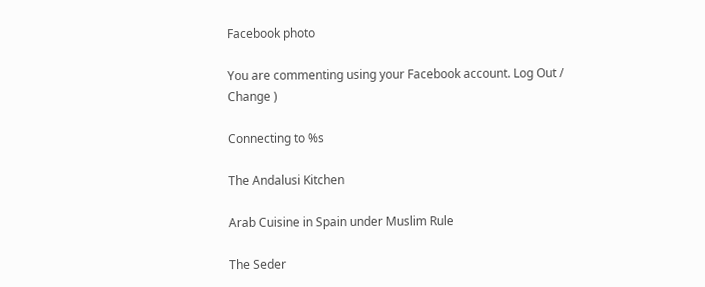Facebook photo

You are commenting using your Facebook account. Log Out /  Change )

Connecting to %s

The Andalusi Kitchen

Arab Cuisine in Spain under Muslim Rule

The Seder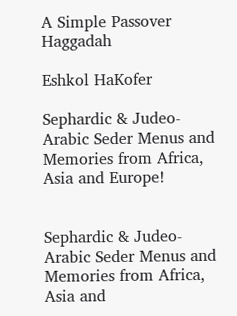A Simple Passover Haggadah

Eshkol HaKofer

Sephardic & Judeo-Arabic Seder Menus and Memories from Africa, Asia and Europe!


Sephardic & Judeo-Arabic Seder Menus and Memories from Africa, Asia and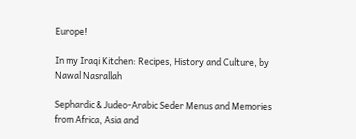Europe!

In my Iraqi Kitchen: Recipes, History and Culture, by Nawal Nasrallah

Sephardic & Judeo-Arabic Seder Menus and Memories from Africa, Asia and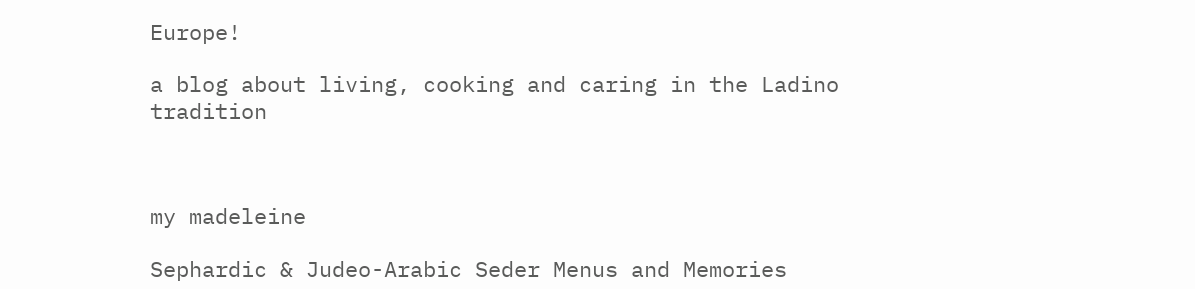Europe!

a blog about living, cooking and caring in the Ladino tradition



my madeleine

Sephardic & Judeo-Arabic Seder Menus and Memories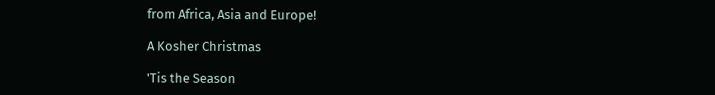from Africa, Asia and Europe!

A Kosher Christmas

'Tis the Season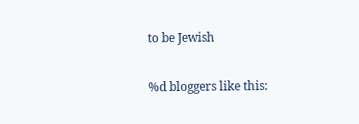to be Jewish

%d bloggers like this: